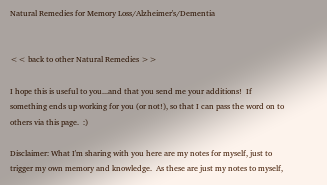Natural Remedies for Memory Loss/Alzheimer's/Dementia


<< back to other Natural Remedies >>

I hope this is useful to you...and that you send me your additions!  If something ends up working for you (or not!), so that I can pass the word on to others via this page.  :)

Disclaimer: What I'm sharing with you here are my notes for myself, just to trigger my own memory and knowledge.  As these are just my notes to myself,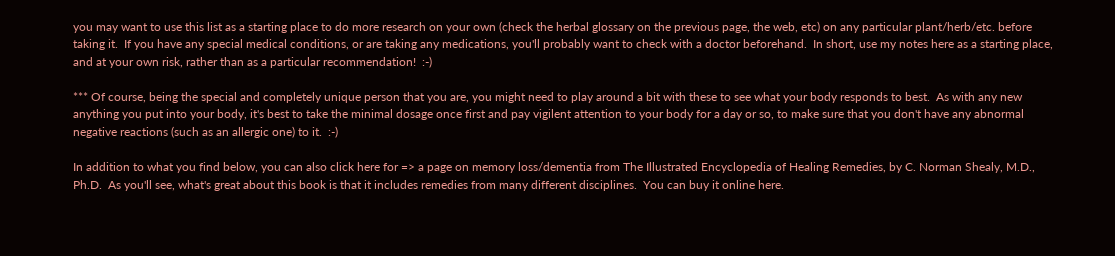you may want to use this list as a starting place to do more research on your own (check the herbal glossary on the previous page, the web, etc) on any particular plant/herb/etc. before taking it.  If you have any special medical conditions, or are taking any medications, you'll probably want to check with a doctor beforehand.  In short, use my notes here as a starting place, and at your own risk, rather than as a particular recommendation!  :-)

*** Of course, being the special and completely unique person that you are, you might need to play around a bit with these to see what your body responds to best.  As with any new anything you put into your body, it's best to take the minimal dosage once first and pay vigilent attention to your body for a day or so, to make sure that you don't have any abnormal negative reactions (such as an allergic one) to it.  :-)

In addition to what you find below, you can also click here for => a page on memory loss/dementia from The Illustrated Encyclopedia of Healing Remedies, by C. Norman Shealy, M.D., Ph.D.  As you'll see, what's great about this book is that it includes remedies from many different disciplines.  You can buy it online here.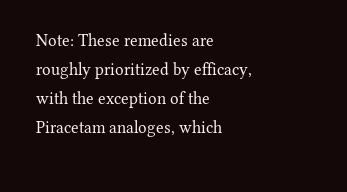Note: These remedies are roughly prioritized by efficacy, with the exception of the Piracetam analoges, which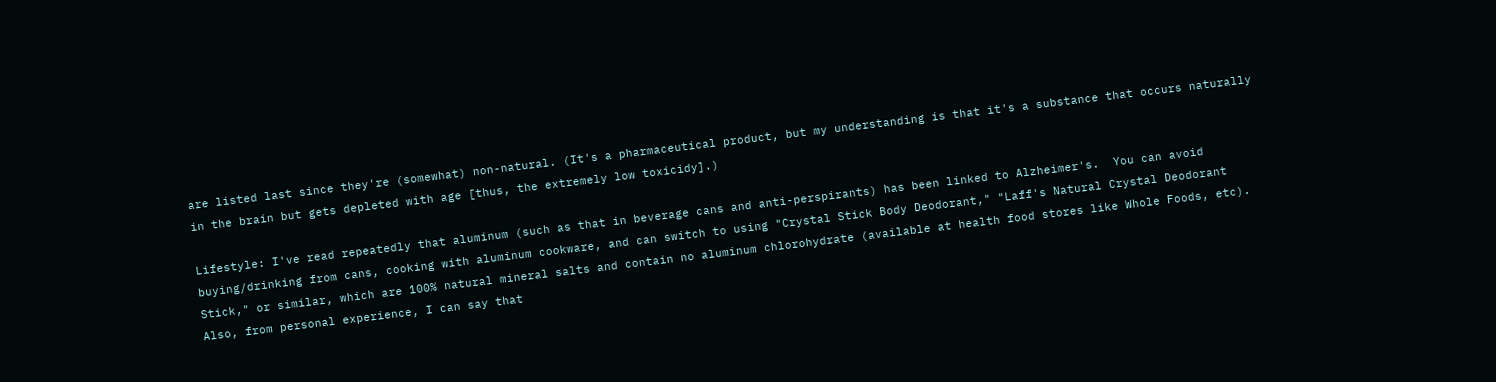are listed last since they're (somewhat) non-natural. (It's a pharmaceutical product, but my understanding is that it's a substance that occurs naturally in the brain but gets depleted with age [thus, the extremely low toxicidy].)

Lifestyle: I've read repeatedly that aluminum (such as that in beverage cans and anti-perspirants) has been linked to Alzheimer's.  You can avoid buying/drinking from cans, cooking with aluminum cookware, and can switch to using "Crystal Stick Body Deodorant," "Laff's Natural Crystal Deodorant Stick," or similar, which are 100% natural mineral salts and contain no aluminum chlorohydrate (available at health food stores like Whole Foods, etc).  Also, from personal experience, I can say that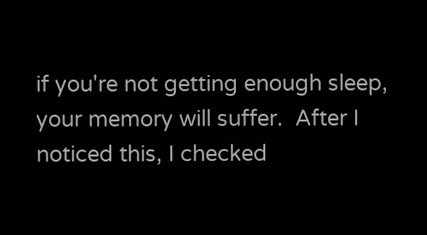if you're not getting enough sleep, your memory will suffer.  After I noticed this, I checked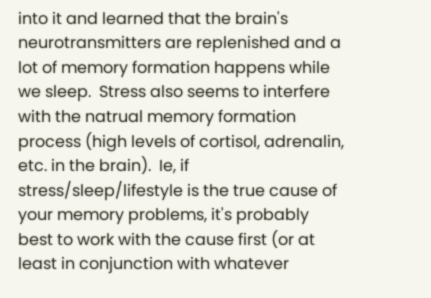into it and learned that the brain's neurotransmitters are replenished and a lot of memory formation happens while we sleep.  Stress also seems to interfere with the natrual memory formation process (high levels of cortisol, adrenalin, etc. in the brain).  Ie, if stress/sleep/lifestyle is the true cause of your memory problems, it's probably best to work with the cause first (or at least in conjunction with whatever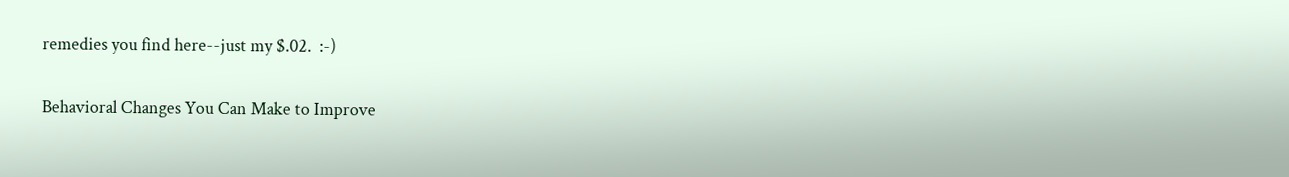remedies you find here--just my $.02.  :-)

Behavioral Changes You Can Make to Improve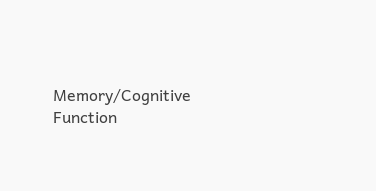Memory/Cognitive Function